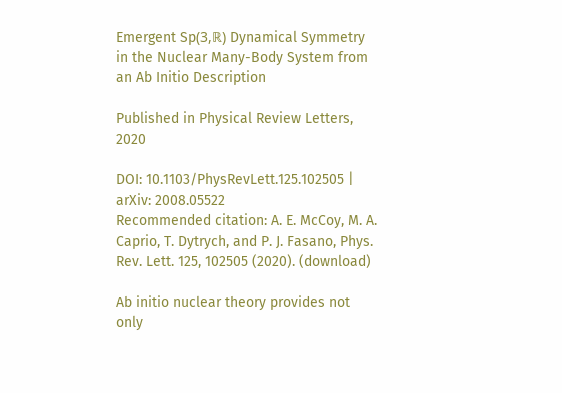Emergent Sp(3,ℝ) Dynamical Symmetry in the Nuclear Many-Body System from an Ab Initio Description

Published in Physical Review Letters, 2020

DOI: 10.1103/PhysRevLett.125.102505 | arXiv: 2008.05522
Recommended citation: A. E. McCoy, M. A. Caprio, T. Dytrych, and P. J. Fasano, Phys. Rev. Lett. 125, 102505 (2020). (download)

Ab initio nuclear theory provides not only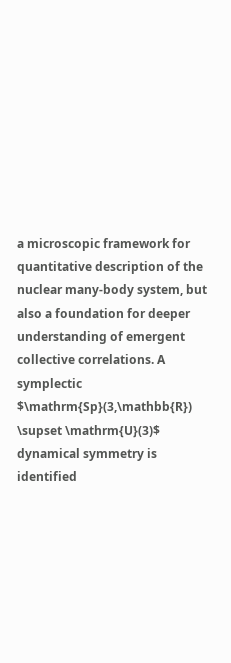a microscopic framework for quantitative description of the nuclear many-body system, but also a foundation for deeper understanding of emergent collective correlations. A symplectic $\mathrm{Sp}(3,\mathbb{R}) \supset \mathrm{U}(3)$ dynamical symmetry is identified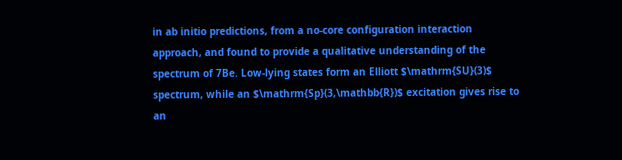in ab initio predictions, from a no-core configuration interaction approach, and found to provide a qualitative understanding of the spectrum of 7Be. Low-lying states form an Elliott $\mathrm{SU}(3)$ spectrum, while an $\mathrm{Sp}(3,\mathbb{R})$ excitation gives rise to an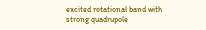excited rotational band with strong quadrupole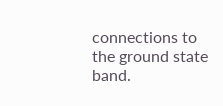connections to the ground state band.